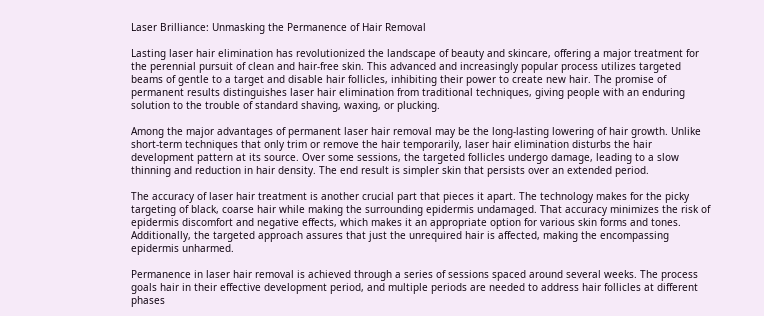Laser Brilliance: Unmasking the Permanence of Hair Removal

Lasting laser hair elimination has revolutionized the landscape of beauty and skincare, offering a major treatment for the perennial pursuit of clean and hair-free skin. This advanced and increasingly popular process utilizes targeted beams of gentle to a target and disable hair follicles, inhibiting their power to create new hair. The promise of permanent results distinguishes laser hair elimination from traditional techniques, giving people with an enduring solution to the trouble of standard shaving, waxing, or plucking.

Among the major advantages of permanent laser hair removal may be the long-lasting lowering of hair growth. Unlike short-term techniques that only trim or remove the hair temporarily, laser hair elimination disturbs the hair development pattern at its source. Over some sessions, the targeted follicles undergo damage, leading to a slow thinning and reduction in hair density. The end result is simpler skin that persists over an extended period.

The accuracy of laser hair treatment is another crucial part that pieces it apart. The technology makes for the picky targeting of black, coarse hair while making the surrounding epidermis undamaged. That accuracy minimizes the risk of epidermis discomfort and negative effects, which makes it an appropriate option for various skin forms and tones. Additionally, the targeted approach assures that just the unrequired hair is affected, making the encompassing epidermis unharmed.

Permanence in laser hair removal is achieved through a series of sessions spaced around several weeks. The process goals hair in their effective development period, and multiple periods are needed to address hair follicles at different phases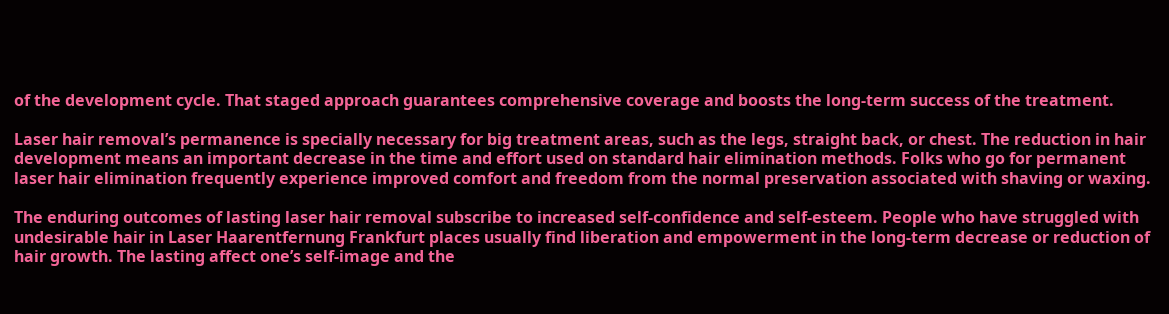of the development cycle. That staged approach guarantees comprehensive coverage and boosts the long-term success of the treatment.

Laser hair removal’s permanence is specially necessary for big treatment areas, such as the legs, straight back, or chest. The reduction in hair development means an important decrease in the time and effort used on standard hair elimination methods. Folks who go for permanent laser hair elimination frequently experience improved comfort and freedom from the normal preservation associated with shaving or waxing.

The enduring outcomes of lasting laser hair removal subscribe to increased self-confidence and self-esteem. People who have struggled with undesirable hair in Laser Haarentfernung Frankfurt places usually find liberation and empowerment in the long-term decrease or reduction of hair growth. The lasting affect one’s self-image and the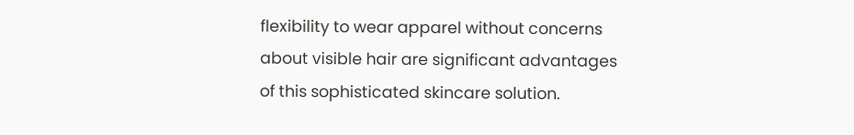flexibility to wear apparel without concerns about visible hair are significant advantages of this sophisticated skincare solution.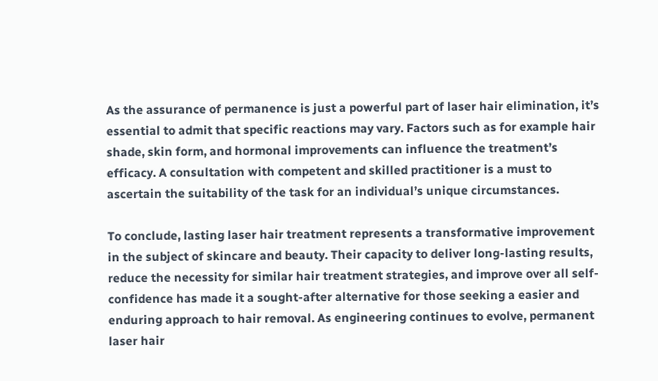As the assurance of permanence is just a powerful part of laser hair elimination, it’s essential to admit that specific reactions may vary. Factors such as for example hair shade, skin form, and hormonal improvements can influence the treatment’s efficacy. A consultation with competent and skilled practitioner is a must to ascertain the suitability of the task for an individual’s unique circumstances.

To conclude, lasting laser hair treatment represents a transformative improvement in the subject of skincare and beauty. Their capacity to deliver long-lasting results, reduce the necessity for similar hair treatment strategies, and improve over all self-confidence has made it a sought-after alternative for those seeking a easier and enduring approach to hair removal. As engineering continues to evolve, permanent laser hair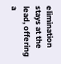elimination stays at the lead, offering a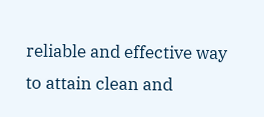reliable and effective way to attain clean and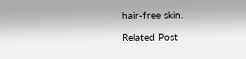hair-free skin.

Related Post